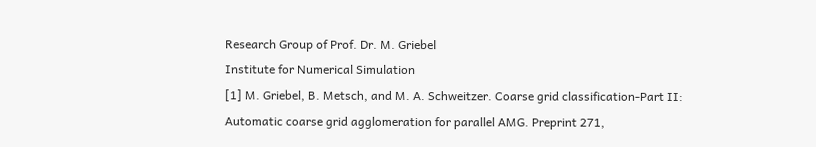Research Group of Prof. Dr. M. Griebel
Institute for Numerical Simulation
[1] M. Griebel, B. Metsch, and M. A. Schweitzer. Coarse grid classification-Part II: Automatic coarse grid agglomeration for parallel AMG. Preprint 271,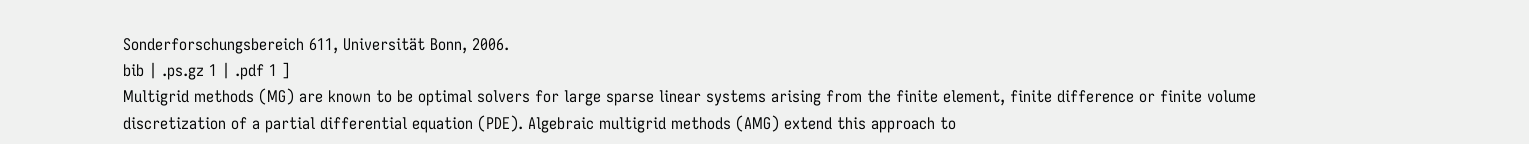Sonderforschungsbereich 611, Universität Bonn, 2006.
bib | .ps.gz 1 | .pdf 1 ]
Multigrid methods (MG) are known to be optimal solvers for large sparse linear systems arising from the finite element, finite difference or finite volume discretization of a partial differential equation (PDE). Algebraic multigrid methods (AMG) extend this approach to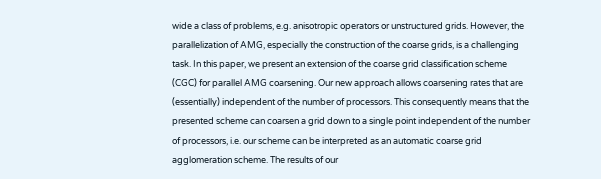wide a class of problems, e.g. anisotropic operators or unstructured grids. However, the parallelization of AMG, especially the construction of the coarse grids, is a challenging task. In this paper, we present an extension of the coarse grid classification scheme (CGC) for parallel AMG coarsening. Our new approach allows coarsening rates that are (essentially) independent of the number of processors. This consequently means that the presented scheme can coarsen a grid down to a single point independent of the number of processors, i.e. our scheme can be interpreted as an automatic coarse grid agglomeration scheme. The results of our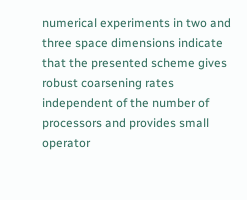numerical experiments in two and three space dimensions indicate that the presented scheme gives robust coarsening rates independent of the number of processors and provides small operator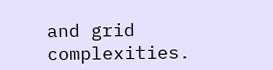and grid complexities.